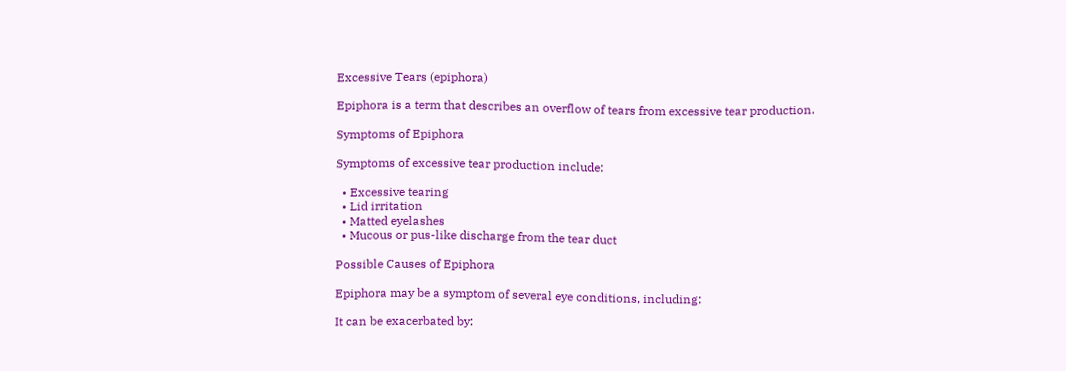Excessive Tears (epiphora)

Epiphora is a term that describes an overflow of tears from excessive tear production.

Symptoms of Epiphora

Symptoms of excessive tear production include:

  • Excessive tearing
  • Lid irritation
  • Matted eyelashes
  • Mucous or pus-like discharge from the tear duct

Possible Causes of Epiphora

Epiphora may be a symptom of several eye conditions, including:

It can be exacerbated by: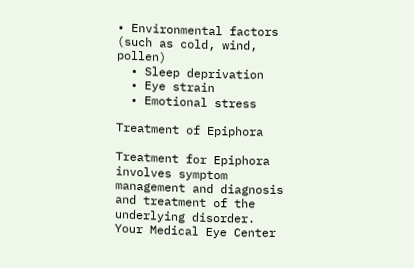• Environmental factors (such as cold, wind, pollen)
  • Sleep deprivation
  • Eye strain
  • Emotional stress

Treatment of Epiphora

Treatment for Epiphora involves symptom management and diagnosis and treatment of the underlying disorder. Your Medical Eye Center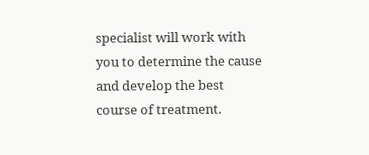specialist will work with you to determine the cause and develop the best course of treatment.